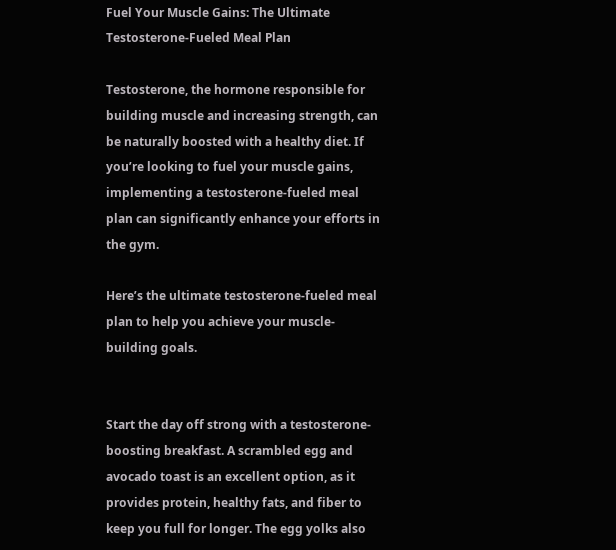Fuel Your Muscle Gains: The Ultimate Testosterone-Fueled Meal Plan

Testosterone, the hormone responsible for building muscle and increasing strength, can be naturally boosted with a healthy diet. If you’re looking to fuel your muscle gains, implementing a testosterone-fueled meal plan can significantly enhance your efforts in the gym.

Here’s the ultimate testosterone-fueled meal plan to help you achieve your muscle-building goals.


Start the day off strong with a testosterone-boosting breakfast. A scrambled egg and avocado toast is an excellent option, as it provides protein, healthy fats, and fiber to keep you full for longer. The egg yolks also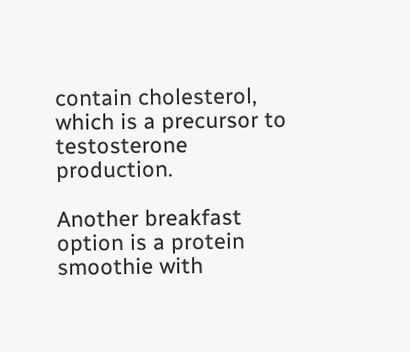contain cholesterol, which is a precursor to testosterone production.

Another breakfast option is a protein smoothie with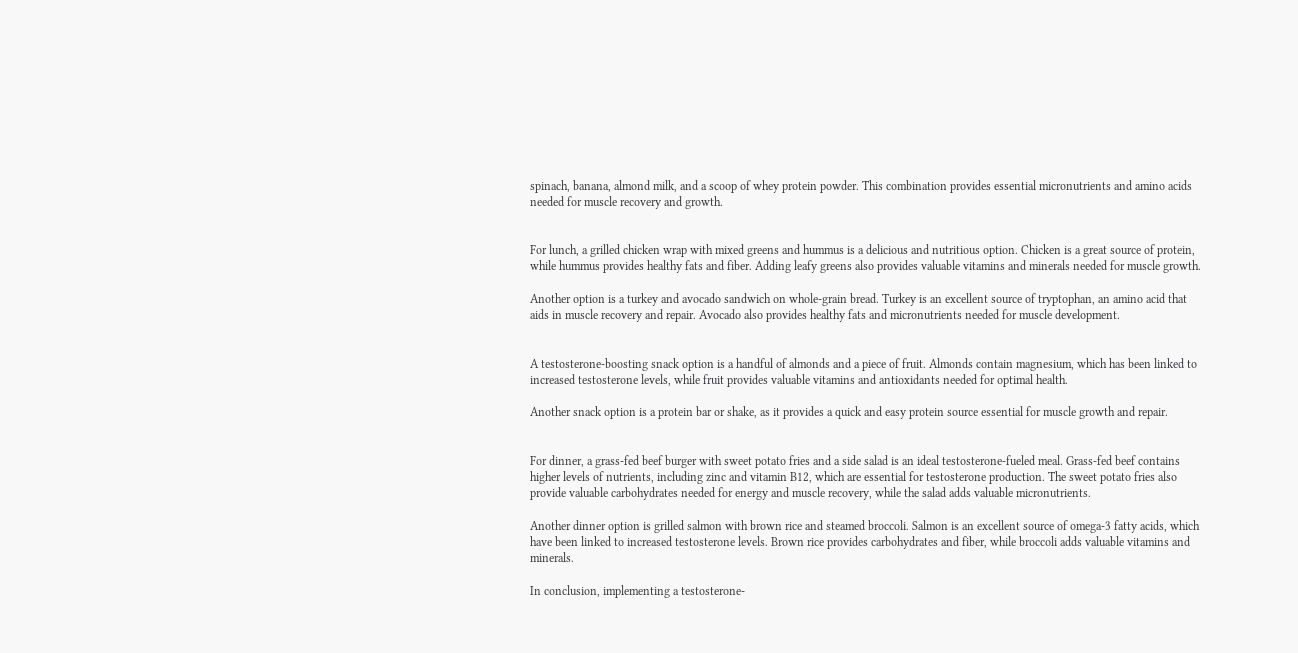spinach, banana, almond milk, and a scoop of whey protein powder. This combination provides essential micronutrients and amino acids needed for muscle recovery and growth.


For lunch, a grilled chicken wrap with mixed greens and hummus is a delicious and nutritious option. Chicken is a great source of protein, while hummus provides healthy fats and fiber. Adding leafy greens also provides valuable vitamins and minerals needed for muscle growth.

Another option is a turkey and avocado sandwich on whole-grain bread. Turkey is an excellent source of tryptophan, an amino acid that aids in muscle recovery and repair. Avocado also provides healthy fats and micronutrients needed for muscle development.


A testosterone-boosting snack option is a handful of almonds and a piece of fruit. Almonds contain magnesium, which has been linked to increased testosterone levels, while fruit provides valuable vitamins and antioxidants needed for optimal health.

Another snack option is a protein bar or shake, as it provides a quick and easy protein source essential for muscle growth and repair.


For dinner, a grass-fed beef burger with sweet potato fries and a side salad is an ideal testosterone-fueled meal. Grass-fed beef contains higher levels of nutrients, including zinc and vitamin B12, which are essential for testosterone production. The sweet potato fries also provide valuable carbohydrates needed for energy and muscle recovery, while the salad adds valuable micronutrients.

Another dinner option is grilled salmon with brown rice and steamed broccoli. Salmon is an excellent source of omega-3 fatty acids, which have been linked to increased testosterone levels. Brown rice provides carbohydrates and fiber, while broccoli adds valuable vitamins and minerals.

In conclusion, implementing a testosterone-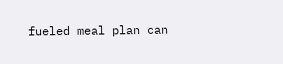fueled meal plan can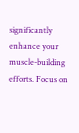significantly enhance your muscle-building efforts. Focus on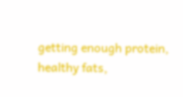getting enough protein, healthy fats,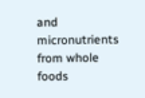and micronutrients from whole foods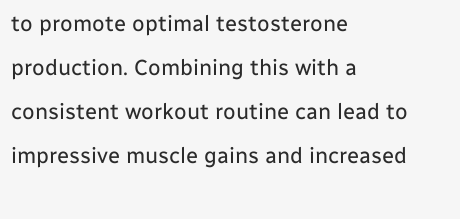to promote optimal testosterone production. Combining this with a consistent workout routine can lead to impressive muscle gains and increased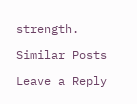strength.

Similar Posts

Leave a Reply